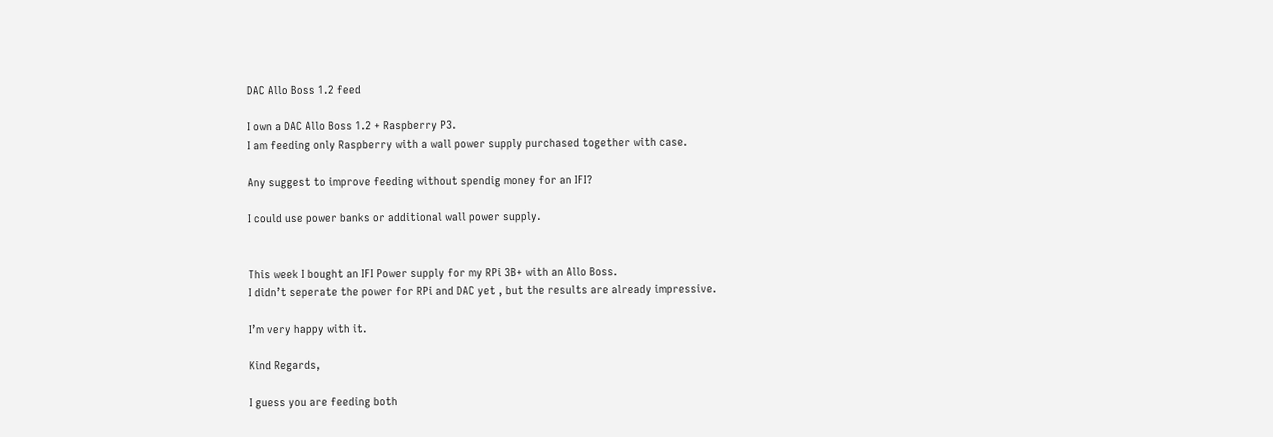DAC Allo Boss 1.2 feed

I own a DAC Allo Boss 1.2 + Raspberry P3.
I am feeding only Raspberry with a wall power supply purchased together with case.

Any suggest to improve feeding without spendig money for an IFI?

I could use power banks or additional wall power supply.


This week I bought an IFI Power supply for my RPi 3B+ with an Allo Boss.
I didn’t seperate the power for RPi and DAC yet , but the results are already impressive.

I’m very happy with it.

Kind Regards,

I guess you are feeding both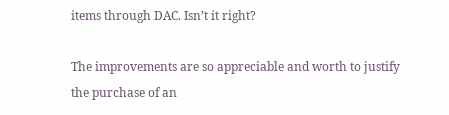items through DAC. Isn’t it right?

The improvements are so appreciable and worth to justify the purchase of an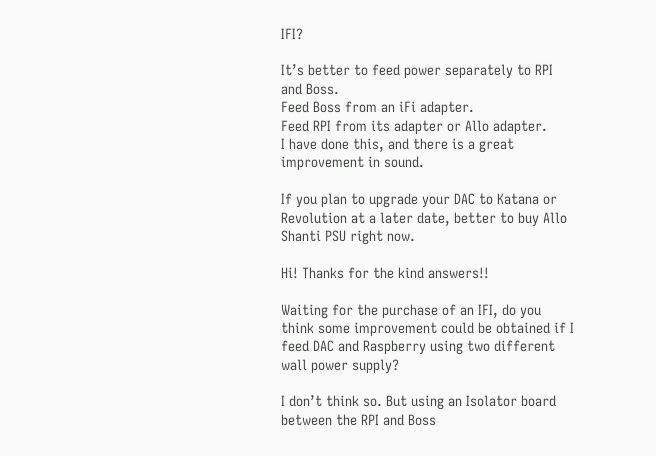IFI?

It’s better to feed power separately to RPI and Boss.
Feed Boss from an iFi adapter.
Feed RPI from its adapter or Allo adapter.
I have done this, and there is a great improvement in sound.

If you plan to upgrade your DAC to Katana or Revolution at a later date, better to buy Allo Shanti PSU right now.

Hi! Thanks for the kind answers!!

Waiting for the purchase of an IFI, do you think some improvement could be obtained if I feed DAC and Raspberry using two different wall power supply?

I don’t think so. But using an Isolator board between the RPI and Boss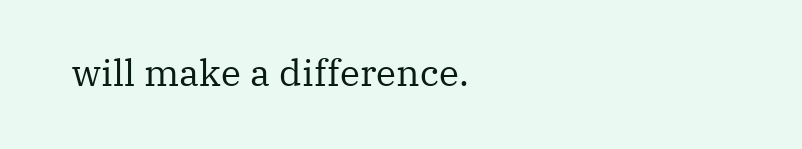will make a difference.